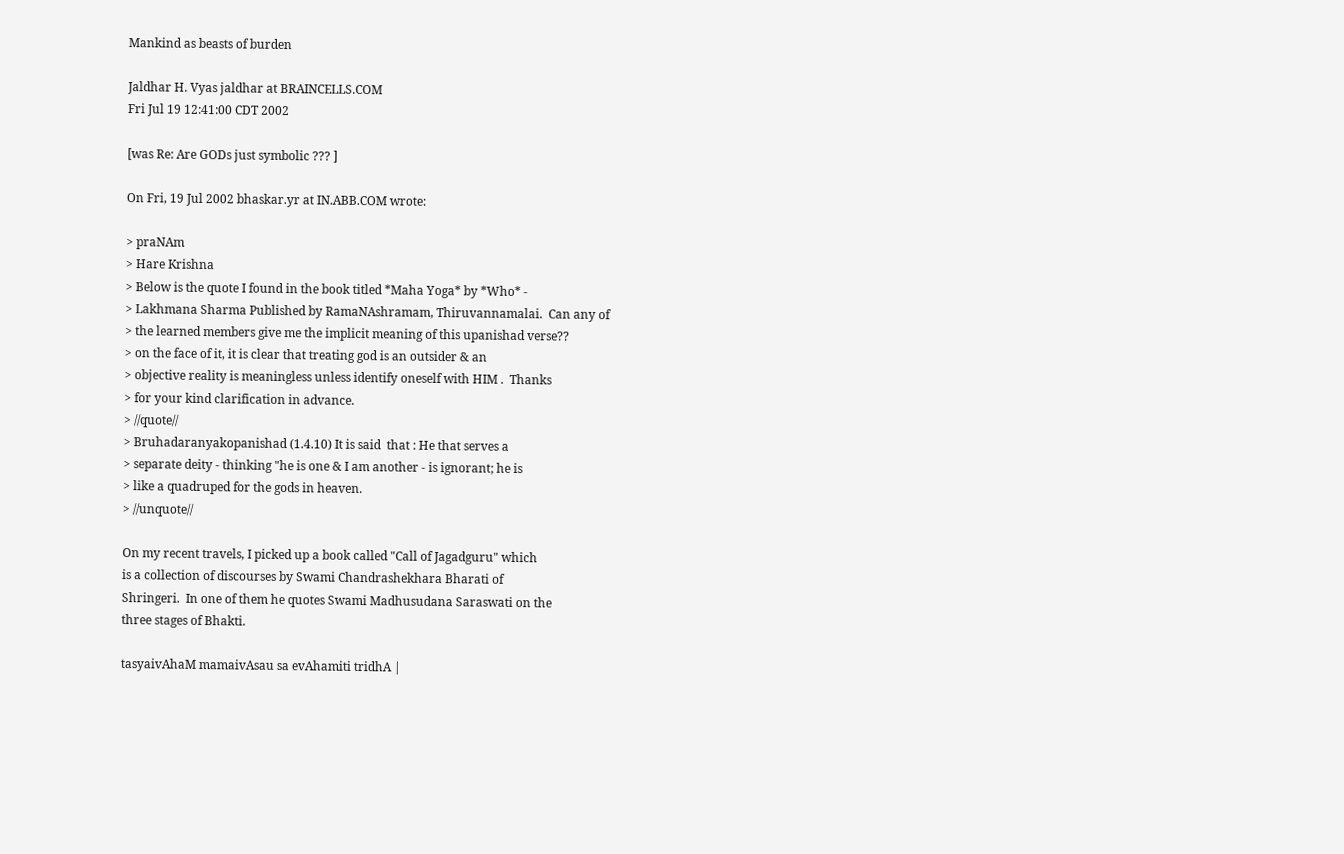Mankind as beasts of burden

Jaldhar H. Vyas jaldhar at BRAINCELLS.COM
Fri Jul 19 12:41:00 CDT 2002

[was Re: Are GODs just symbolic ??? ]

On Fri, 19 Jul 2002 bhaskar.yr at IN.ABB.COM wrote:

> praNAm
> Hare Krishna
> Below is the quote I found in the book titled *Maha Yoga* by *Who* -
> Lakhmana Sharma Published by RamaNAshramam, Thiruvannamalai.  Can any of
> the learned members give me the implicit meaning of this upanishad verse??
> on the face of it, it is clear that treating god is an outsider & an
> objective reality is meaningless unless identify oneself with HIM .  Thanks
> for your kind clarification in advance.
> //quote//
> Bruhadaranyakopanishad (1.4.10) It is said  that : He that serves a
> separate deity - thinking "he is one & I am another - is ignorant; he is
> like a quadruped for the gods in heaven.
> //unquote//

On my recent travels, I picked up a book called "Call of Jagadguru" which
is a collection of discourses by Swami Chandrashekhara Bharati of
Shringeri.  In one of them he quotes Swami Madhusudana Saraswati on the
three stages of Bhakti.

tasyaivAhaM mamaivAsau sa evAhamiti tridhA |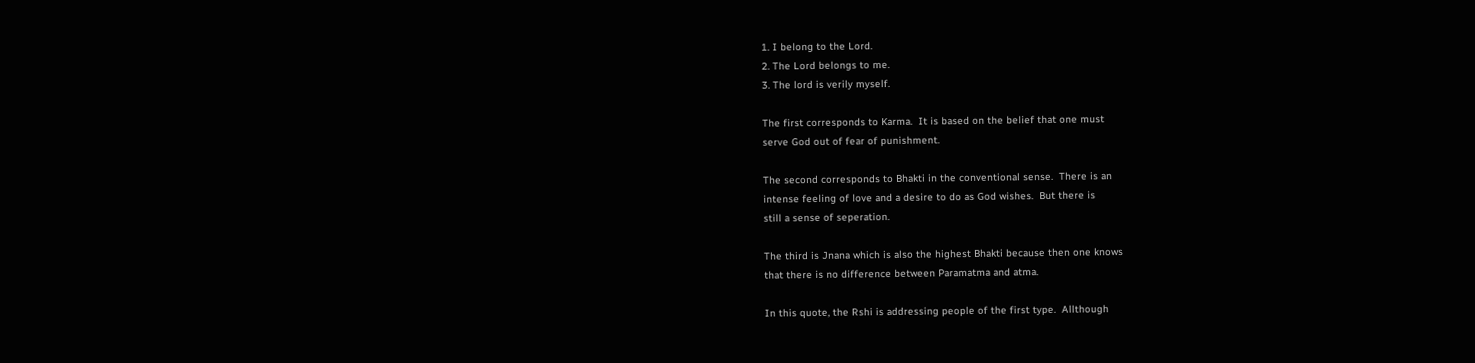1. I belong to the Lord.
2. The Lord belongs to me.
3. The lord is verily myself.

The first corresponds to Karma.  It is based on the belief that one must
serve God out of fear of punishment.

The second corresponds to Bhakti in the conventional sense.  There is an
intense feeling of love and a desire to do as God wishes.  But there is
still a sense of seperation.

The third is Jnana which is also the highest Bhakti because then one knows
that there is no difference between Paramatma and atma.

In this quote, the Rshi is addressing people of the first type.  Allthough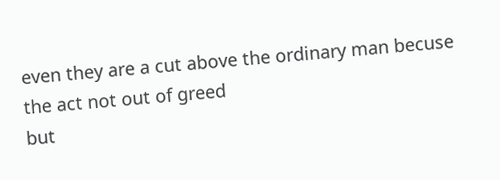even they are a cut above the ordinary man becuse the act not out of greed
but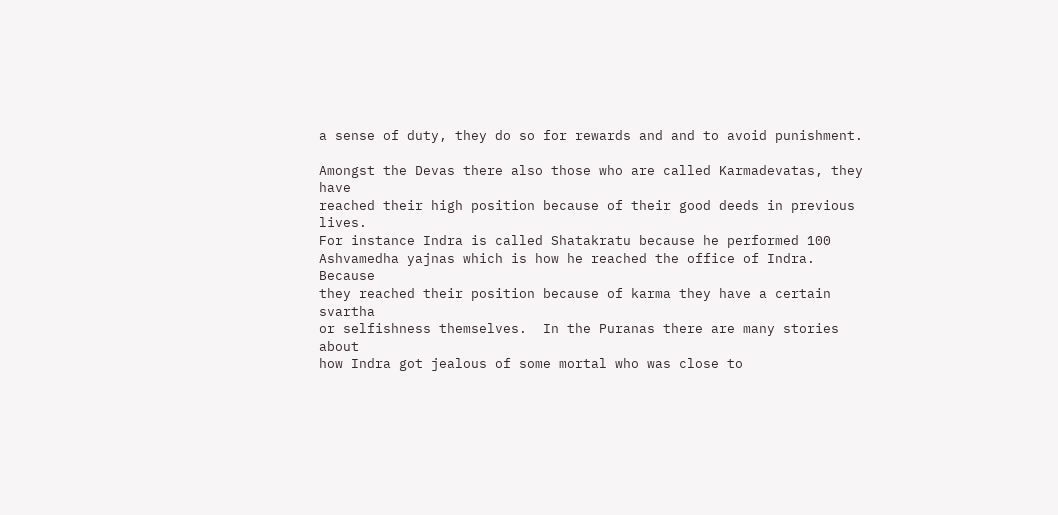a sense of duty, they do so for rewards and and to avoid punishment.

Amongst the Devas there also those who are called Karmadevatas, they have
reached their high position because of their good deeds in previous lives.
For instance Indra is called Shatakratu because he performed 100
Ashvamedha yajnas which is how he reached the office of Indra.  Because
they reached their position because of karma they have a certain svartha
or selfishness themselves.  In the Puranas there are many stories about
how Indra got jealous of some mortal who was close to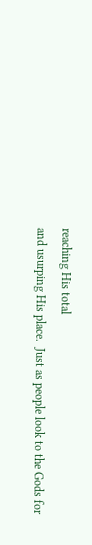reaching His total
and usurping His place.  Just as people look to the Gods for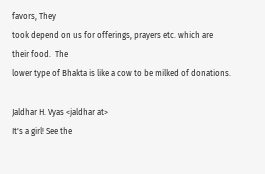favors, They
took depend on us for offerings, prayers etc. which are their food.  The
lower type of Bhakta is like a cow to be milked of donations.

Jaldhar H. Vyas <jaldhar at>
It's a girl! See the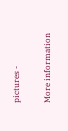pictures -

More information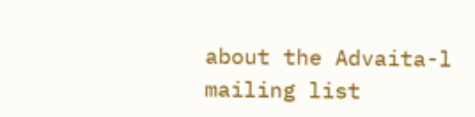about the Advaita-l mailing list